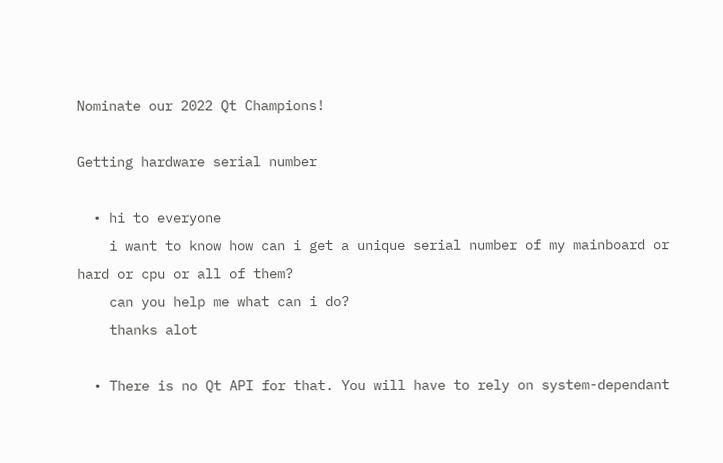Nominate our 2022 Qt Champions!

Getting hardware serial number

  • hi to everyone
    i want to know how can i get a unique serial number of my mainboard or hard or cpu or all of them?
    can you help me what can i do?
    thanks alot

  • There is no Qt API for that. You will have to rely on system-dependant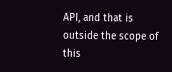API, and that is outside the scope of this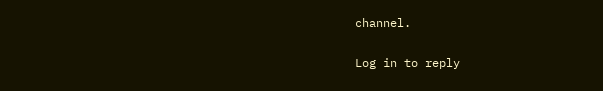channel.

Log in to reply